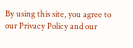By using this site, you agree to our Privacy Policy and our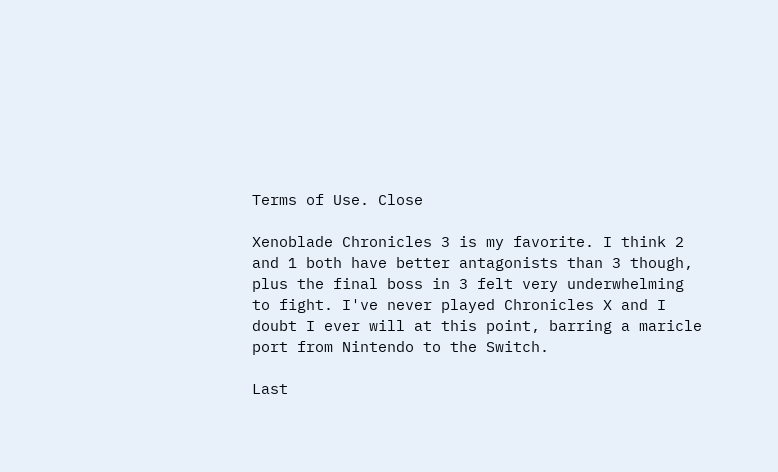Terms of Use. Close

Xenoblade Chronicles 3 is my favorite. I think 2 and 1 both have better antagonists than 3 though, plus the final boss in 3 felt very underwhelming to fight. I've never played Chronicles X and I doubt I ever will at this point, barring a maricle port from Nintendo to the Switch.

Last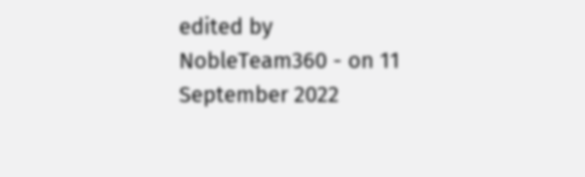edited by NobleTeam360 - on 11 September 2022